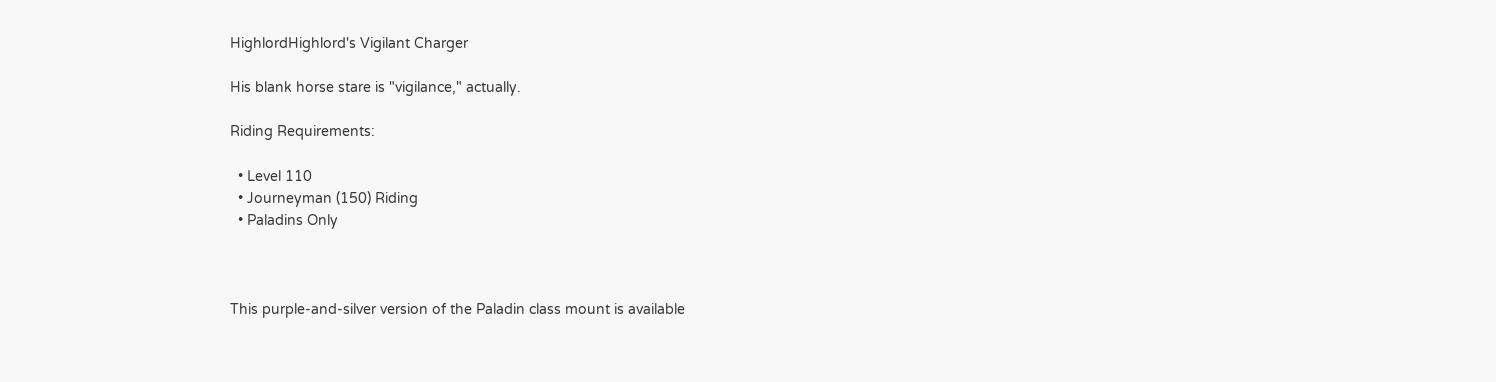HighlordHighlord's Vigilant Charger

His blank horse stare is "vigilance," actually.

Riding Requirements:

  • Level 110
  • Journeyman (150) Riding
  • Paladins Only



This purple-and-silver version of the Paladin class mount is available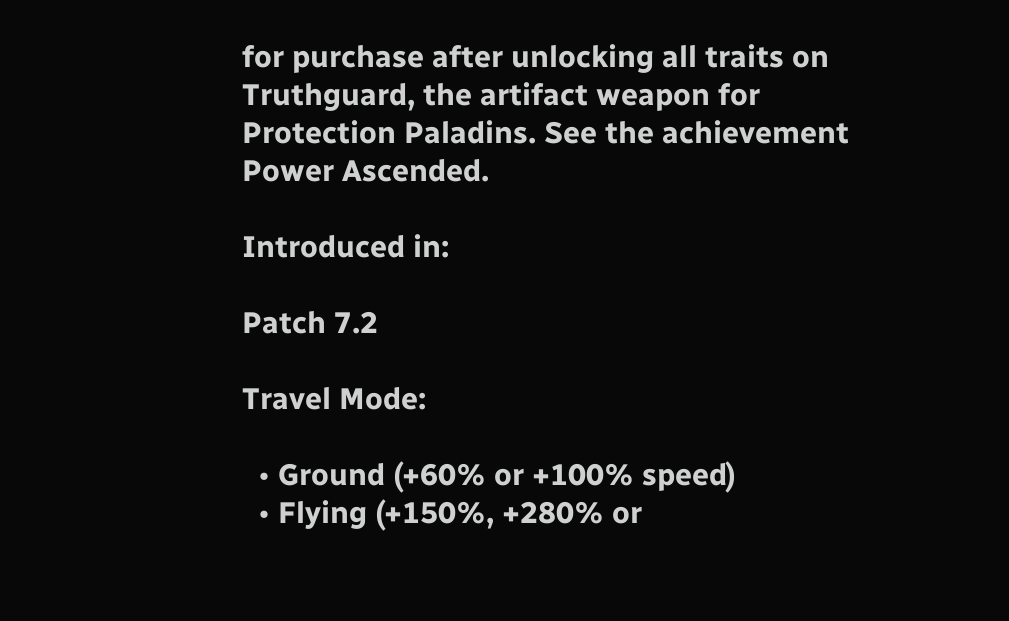for purchase after unlocking all traits on Truthguard, the artifact weapon for Protection Paladins. See the achievement Power Ascended.

Introduced in:

Patch 7.2

Travel Mode:

  • Ground (+60% or +100% speed)
  • Flying (+150%, +280% or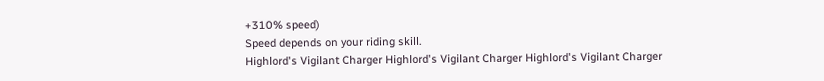+310% speed)
Speed depends on your riding skill.
Highlord's Vigilant Charger Highlord's Vigilant Charger Highlord's Vigilant Charger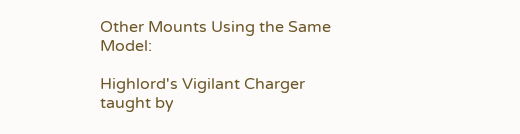Other Mounts Using the Same Model:

Highlord's Vigilant Charger taught by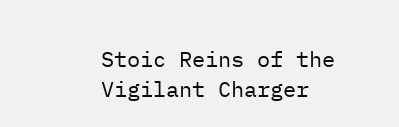Stoic Reins of the Vigilant Charger